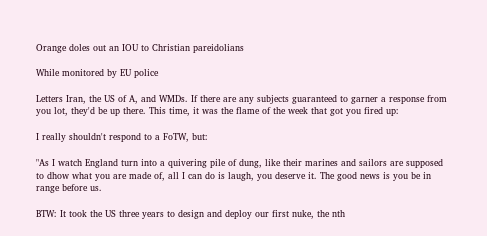Orange doles out an IOU to Christian pareidolians

While monitored by EU police

Letters Iran, the US of A, and WMDs. If there are any subjects guaranteed to garner a response from you lot, they'd be up there. This time, it was the flame of the week that got you fired up:

I really shouldn't respond to a FoTW, but:

"As I watch England turn into a quivering pile of dung, like their marines and sailors are supposed to dhow what you are made of, all I can do is laugh, you deserve it. The good news is you be in range before us.

BTW: It took the US three years to design and deploy our first nuke, the nth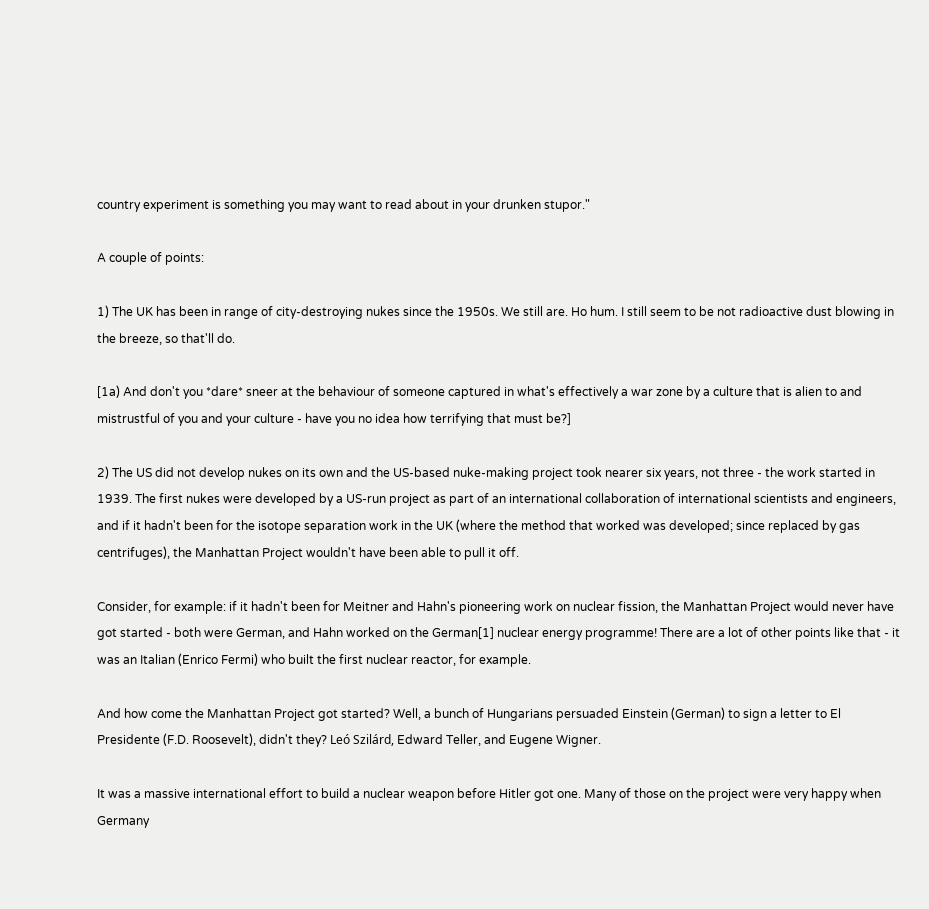country experiment is something you may want to read about in your drunken stupor."

A couple of points:

1) The UK has been in range of city-destroying nukes since the 1950s. We still are. Ho hum. I still seem to be not radioactive dust blowing in the breeze, so that'll do.

[1a) And don't you *dare* sneer at the behaviour of someone captured in what's effectively a war zone by a culture that is alien to and mistrustful of you and your culture - have you no idea how terrifying that must be?]

2) The US did not develop nukes on its own and the US-based nuke-making project took nearer six years, not three - the work started in 1939. The first nukes were developed by a US-run project as part of an international collaboration of international scientists and engineers, and if it hadn't been for the isotope separation work in the UK (where the method that worked was developed; since replaced by gas centrifuges), the Manhattan Project wouldn't have been able to pull it off.

Consider, for example: if it hadn't been for Meitner and Hahn's pioneering work on nuclear fission, the Manhattan Project would never have got started - both were German, and Hahn worked on the German[1] nuclear energy programme! There are a lot of other points like that - it was an Italian (Enrico Fermi) who built the first nuclear reactor, for example.

And how come the Manhattan Project got started? Well, a bunch of Hungarians persuaded Einstein (German) to sign a letter to El Presidente (F.D. Roosevelt), didn't they? Leó Szilárd, Edward Teller, and Eugene Wigner.

It was a massive international effort to build a nuclear weapon before Hitler got one. Many of those on the project were very happy when Germany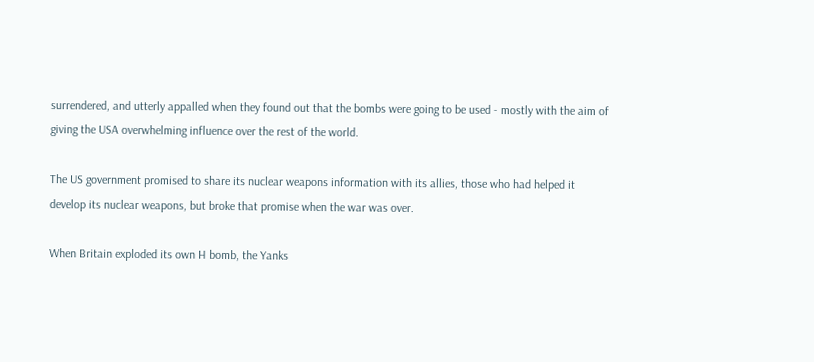surrendered, and utterly appalled when they found out that the bombs were going to be used - mostly with the aim of giving the USA overwhelming influence over the rest of the world.

The US government promised to share its nuclear weapons information with its allies, those who had helped it develop its nuclear weapons, but broke that promise when the war was over.

When Britain exploded its own H bomb, the Yanks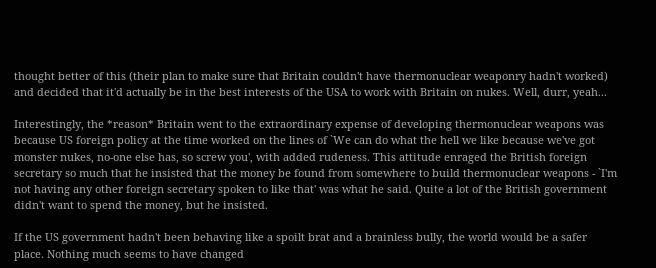thought better of this (their plan to make sure that Britain couldn't have thermonuclear weaponry hadn't worked) and decided that it'd actually be in the best interests of the USA to work with Britain on nukes. Well, durr, yeah...

Interestingly, the *reason* Britain went to the extraordinary expense of developing thermonuclear weapons was because US foreign policy at the time worked on the lines of `We can do what the hell we like because we've got monster nukes, no-one else has, so screw you', with added rudeness. This attitude enraged the British foreign secretary so much that he insisted that the money be found from somewhere to build thermonuclear weapons - `I'm not having any other foreign secretary spoken to like that' was what he said. Quite a lot of the British government didn't want to spend the money, but he insisted.

If the US government hadn't been behaving like a spoilt brat and a brainless bully, the world would be a safer place. Nothing much seems to have changed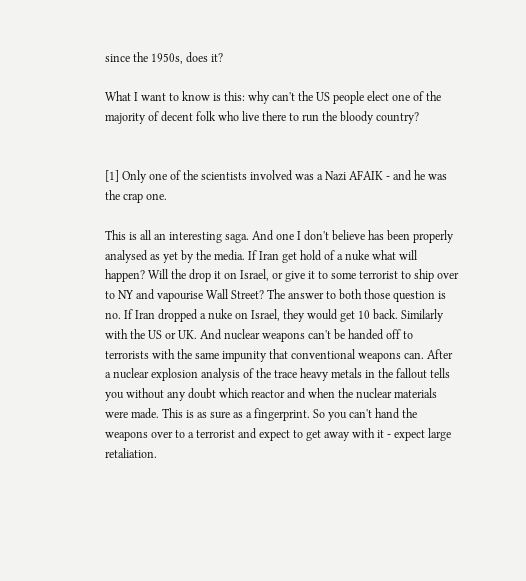since the 1950s, does it?

What I want to know is this: why can't the US people elect one of the majority of decent folk who live there to run the bloody country?


[1] Only one of the scientists involved was a Nazi AFAIK - and he was the crap one.

This is all an interesting saga. And one I don't believe has been properly analysed as yet by the media. If Iran get hold of a nuke what will happen? Will the drop it on Israel, or give it to some terrorist to ship over to NY and vapourise Wall Street? The answer to both those question is no. If Iran dropped a nuke on Israel, they would get 10 back. Similarly with the US or UK. And nuclear weapons can't be handed off to terrorists with the same impunity that conventional weapons can. After a nuclear explosion analysis of the trace heavy metals in the fallout tells you without any doubt which reactor and when the nuclear materials were made. This is as sure as a fingerprint. So you can't hand the weapons over to a terrorist and expect to get away with it - expect large retaliation.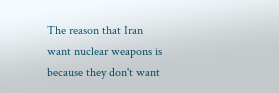The reason that Iran want nuclear weapons is because they don't want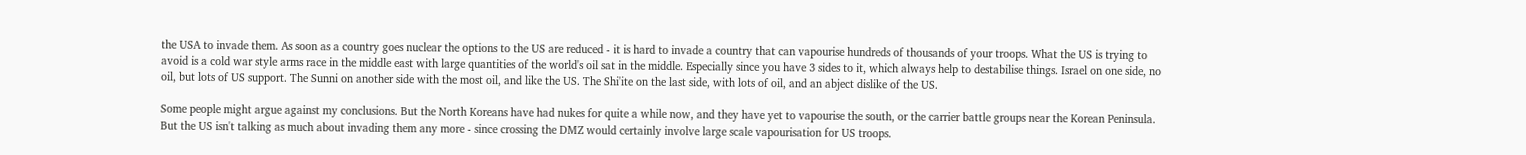the USA to invade them. As soon as a country goes nuclear the options to the US are reduced - it is hard to invade a country that can vapourise hundreds of thousands of your troops. What the US is trying to avoid is a cold war style arms race in the middle east with large quantities of the world's oil sat in the middle. Especially since you have 3 sides to it, which always help to destabilise things. Israel on one side, no oil, but lots of US support. The Sunni on another side with the most oil, and like the US. The Shi'ite on the last side, with lots of oil, and an abject dislike of the US.

Some people might argue against my conclusions. But the North Koreans have had nukes for quite a while now, and they have yet to vapourise the south, or the carrier battle groups near the Korean Peninsula. But the US isn't talking as much about invading them any more - since crossing the DMZ would certainly involve large scale vapourisation for US troops.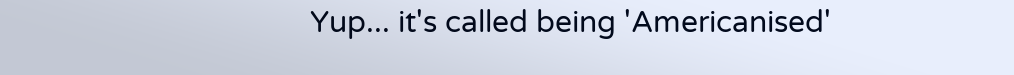Yup... it's called being 'Americanised'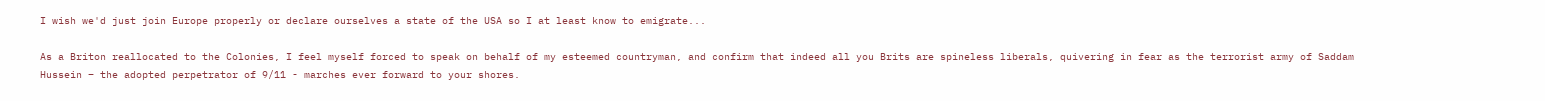I wish we'd just join Europe properly or declare ourselves a state of the USA so I at least know to emigrate...

As a Briton reallocated to the Colonies, I feel myself forced to speak on behalf of my esteemed countryman, and confirm that indeed all you Brits are spineless liberals, quivering in fear as the terrorist army of Saddam Hussein – the adopted perpetrator of 9/11 - marches ever forward to your shores.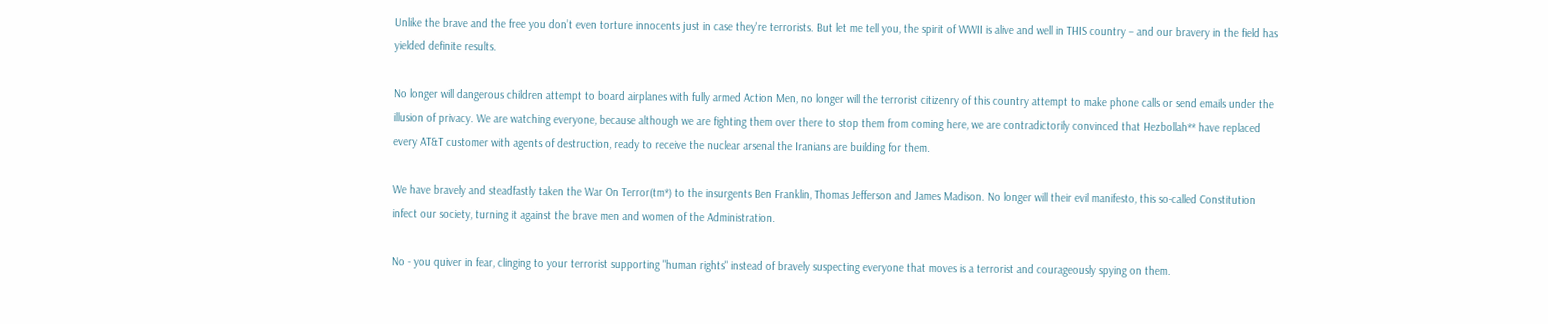Unlike the brave and the free you don’t even torture innocents just in case they're terrorists. But let me tell you, the spirit of WWII is alive and well in THIS country – and our bravery in the field has yielded definite results.

No longer will dangerous children attempt to board airplanes with fully armed Action Men, no longer will the terrorist citizenry of this country attempt to make phone calls or send emails under the illusion of privacy. We are watching everyone, because although we are fighting them over there to stop them from coming here, we are contradictorily convinced that Hezbollah** have replaced every AT&T customer with agents of destruction, ready to receive the nuclear arsenal the Iranians are building for them.

We have bravely and steadfastly taken the War On Terror(tm*) to the insurgents Ben Franklin, Thomas Jefferson and James Madison. No longer will their evil manifesto, this so-called Constitution infect our society, turning it against the brave men and women of the Administration.

No - you quiver in fear, clinging to your terrorist supporting "human rights" instead of bravely suspecting everyone that moves is a terrorist and courageously spying on them.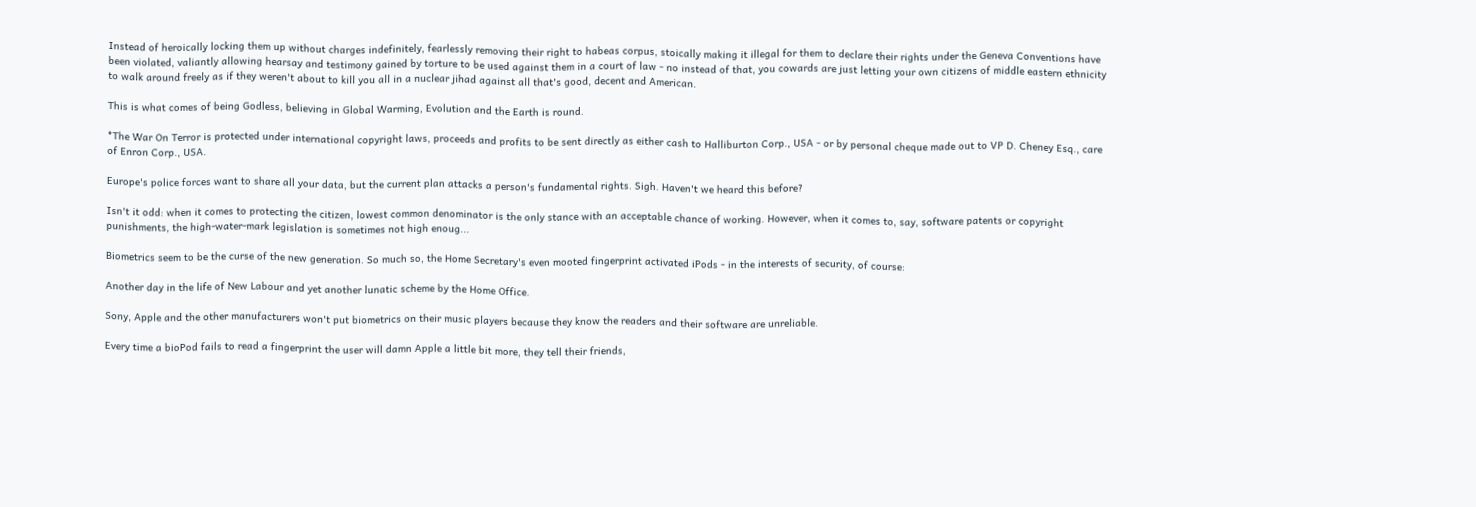Instead of heroically locking them up without charges indefinitely, fearlessly removing their right to habeas corpus, stoically making it illegal for them to declare their rights under the Geneva Conventions have been violated, valiantly allowing hearsay and testimony gained by torture to be used against them in a court of law - no instead of that, you cowards are just letting your own citizens of middle eastern ethnicity to walk around freely as if they weren't about to kill you all in a nuclear jihad against all that's good, decent and American.

This is what comes of being Godless, believing in Global Warming, Evolution and the Earth is round.

*The War On Terror is protected under international copyright laws, proceeds and profits to be sent directly as either cash to Halliburton Corp., USA - or by personal cheque made out to VP D. Cheney Esq., care of Enron Corp., USA.

Europe's police forces want to share all your data, but the current plan attacks a person's fundamental rights. Sigh. Haven't we heard this before?

Isn't it odd: when it comes to protecting the citizen, lowest common denominator is the only stance with an acceptable chance of working. However, when it comes to, say, software patents or copyright punishments, the high-water-mark legislation is sometimes not high enoug...

Biometrics seem to be the curse of the new generation. So much so, the Home Secretary's even mooted fingerprint activated iPods - in the interests of security, of course:

Another day in the life of New Labour and yet another lunatic scheme by the Home Office.

Sony, Apple and the other manufacturers won't put biometrics on their music players because they know the readers and their software are unreliable.

Every time a bioPod fails to read a fingerprint the user will damn Apple a little bit more, they tell their friends,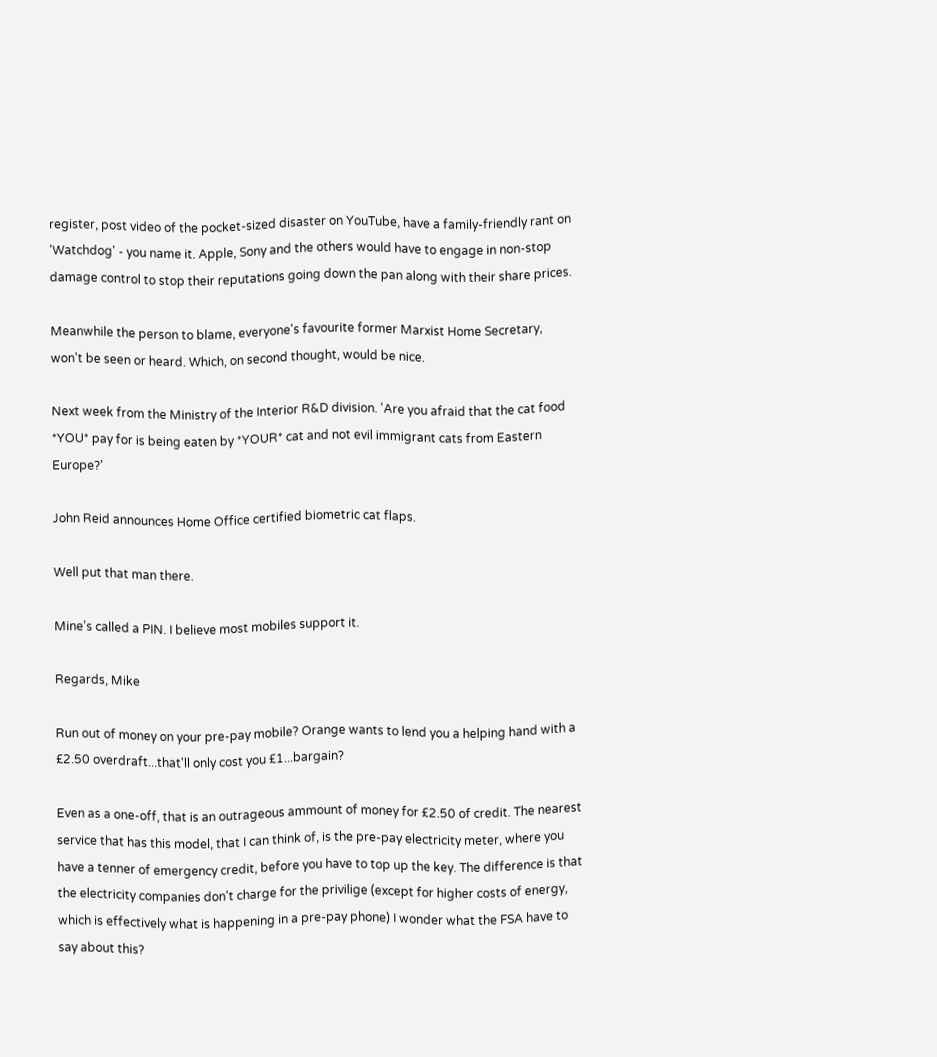register, post video of the pocket-sized disaster on YouTube, have a family-friendly rant on 'Watchdog' - you name it. Apple, Sony and the others would have to engage in non-stop damage control to stop their reputations going down the pan along with their share prices.

Meanwhile the person to blame, everyone's favourite former Marxist Home Secretary, won't be seen or heard. Which, on second thought, would be nice.

Next week from the Ministry of the Interior R&D division. 'Are you afraid that the cat food *YOU* pay for is being eaten by *YOUR* cat and not evil immigrant cats from Eastern Europe?'

John Reid announces Home Office certified biometric cat flaps.

Well put that man there.

Mine's called a PIN. I believe most mobiles support it.

Regards, Mike

Run out of money on your pre-pay mobile? Orange wants to lend you a helping hand with a £2.50 overdraft...that'll only cost you £1...bargain?

Even as a one-off, that is an outrageous ammount of money for £2.50 of credit. The nearest service that has this model, that I can think of, is the pre-pay electricity meter, where you have a tenner of emergency credit, before you have to top up the key. The difference is that the electricity companies don't charge for the privilige (except for higher costs of energy, which is effectively what is happening in a pre-pay phone) I wonder what the FSA have to say about this?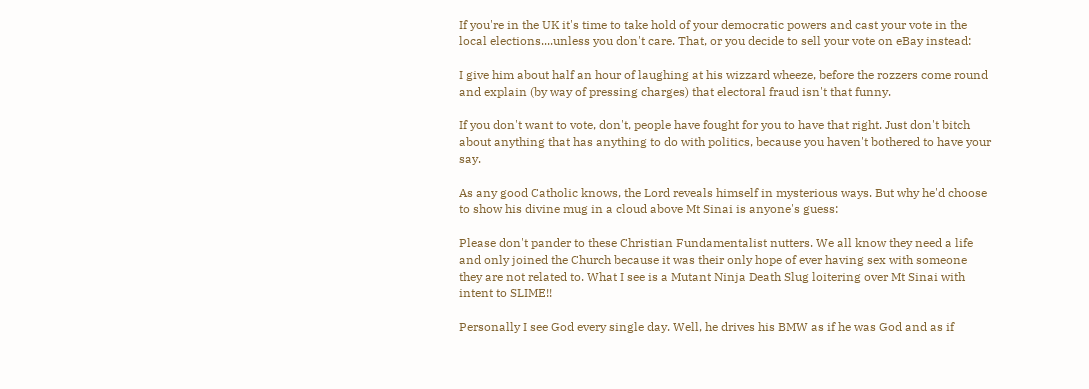If you're in the UK it's time to take hold of your democratic powers and cast your vote in the local elections....unless you don't care. That, or you decide to sell your vote on eBay instead:

I give him about half an hour of laughing at his wizzard wheeze, before the rozzers come round and explain (by way of pressing charges) that electoral fraud isn't that funny.

If you don't want to vote, don't, people have fought for you to have that right. Just don't bitch about anything that has anything to do with politics, because you haven't bothered to have your say.

As any good Catholic knows, the Lord reveals himself in mysterious ways. But why he'd choose to show his divine mug in a cloud above Mt Sinai is anyone's guess:

Please don't pander to these Christian Fundamentalist nutters. We all know they need a life and only joined the Church because it was their only hope of ever having sex with someone they are not related to. What I see is a Mutant Ninja Death Slug loitering over Mt Sinai with intent to SLIME!!

Personally I see God every single day. Well, he drives his BMW as if he was God and as if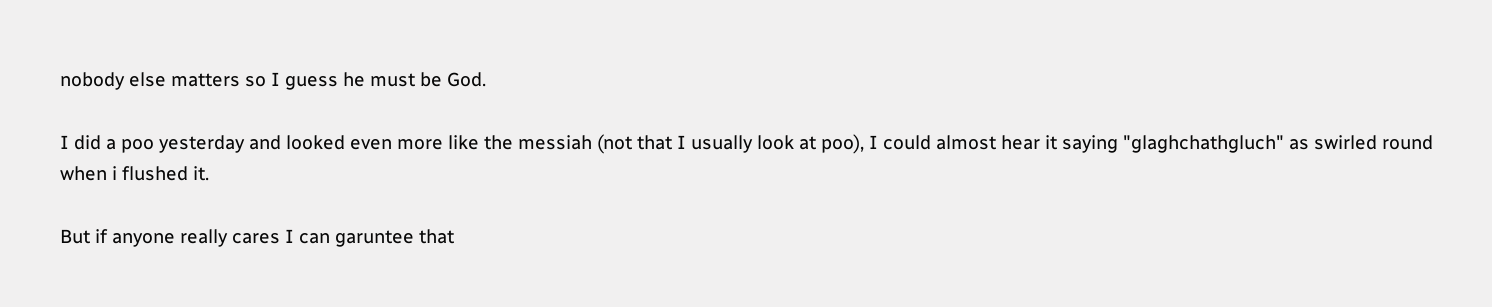nobody else matters so I guess he must be God.

I did a poo yesterday and looked even more like the messiah (not that I usually look at poo), I could almost hear it saying "glaghchathgluch" as swirled round when i flushed it.

But if anyone really cares I can garuntee that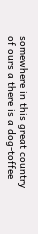somewhere in this great country of ours a there is a dog-toffee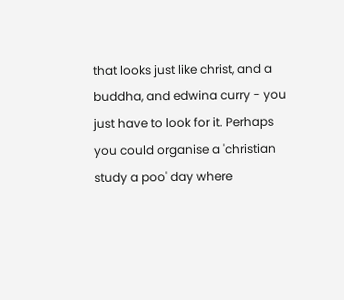that looks just like christ, and a buddha, and edwina curry - you just have to look for it. Perhaps you could organise a 'christian study a poo' day where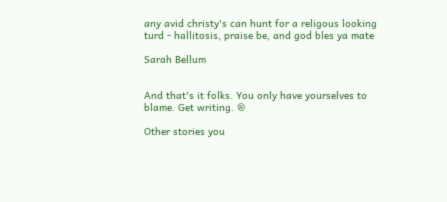any avid christy's can hunt for a religous looking turd - hallitosis, praise be, and god bles ya mate

Sarah Bellum


And that's it folks. You only have yourselves to blame. Get writing. ®

Other stories you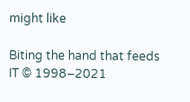might like

Biting the hand that feeds IT © 1998–2021